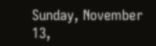Sunday, November 13,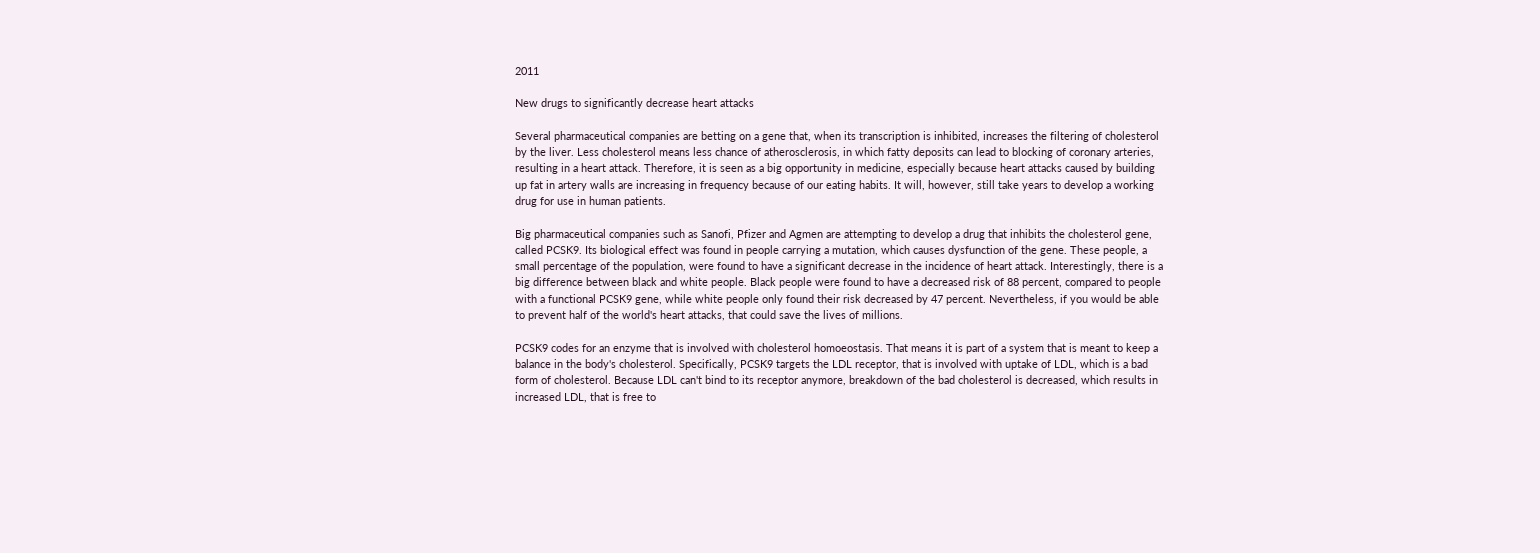2011

New drugs to significantly decrease heart attacks

Several pharmaceutical companies are betting on a gene that, when its transcription is inhibited, increases the filtering of cholesterol by the liver. Less cholesterol means less chance of atherosclerosis, in which fatty deposits can lead to blocking of coronary arteries, resulting in a heart attack. Therefore, it is seen as a big opportunity in medicine, especially because heart attacks caused by building up fat in artery walls are increasing in frequency because of our eating habits. It will, however, still take years to develop a working drug for use in human patients.

Big pharmaceutical companies such as Sanofi, Pfizer and Agmen are attempting to develop a drug that inhibits the cholesterol gene, called PCSK9. Its biological effect was found in people carrying a mutation, which causes dysfunction of the gene. These people, a small percentage of the population, were found to have a significant decrease in the incidence of heart attack. Interestingly, there is a big difference between black and white people. Black people were found to have a decreased risk of 88 percent, compared to people with a functional PCSK9 gene, while white people only found their risk decreased by 47 percent. Nevertheless, if you would be able to prevent half of the world's heart attacks, that could save the lives of millions.

PCSK9 codes for an enzyme that is involved with cholesterol homoeostasis. That means it is part of a system that is meant to keep a balance in the body's cholesterol. Specifically, PCSK9 targets the LDL receptor, that is involved with uptake of LDL, which is a bad form of cholesterol. Because LDL can't bind to its receptor anymore, breakdown of the bad cholesterol is decreased, which results in increased LDL, that is free to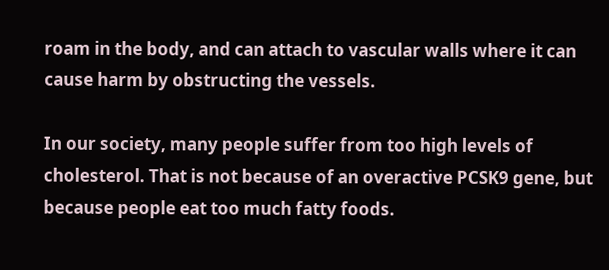roam in the body, and can attach to vascular walls where it can cause harm by obstructing the vessels.

In our society, many people suffer from too high levels of cholesterol. That is not because of an overactive PCSK9 gene, but because people eat too much fatty foods.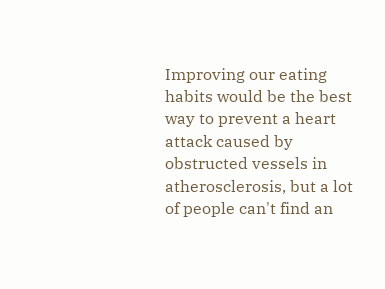Improving our eating habits would be the best way to prevent a heart attack caused by obstructed vessels in atherosclerosis, but a lot of people can't find an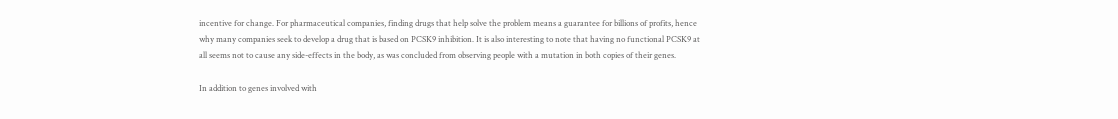incentive for change. For pharmaceutical companies, finding drugs that help solve the problem means a guarantee for billions of profits, hence why many companies seek to develop a drug that is based on PCSK9 inhibition. It is also interesting to note that having no functional PCSK9 at all seems not to cause any side-effects in the body, as was concluded from observing people with a mutation in both copies of their genes.

In addition to genes involved with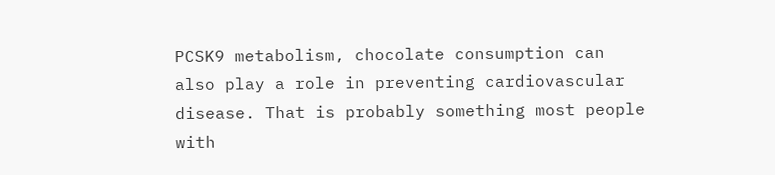PCSK9 metabolism, chocolate consumption can also play a role in preventing cardiovascular disease. That is probably something most people with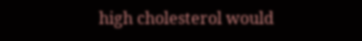high cholesterol would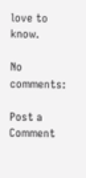love to know.

No comments:

Post a Comment